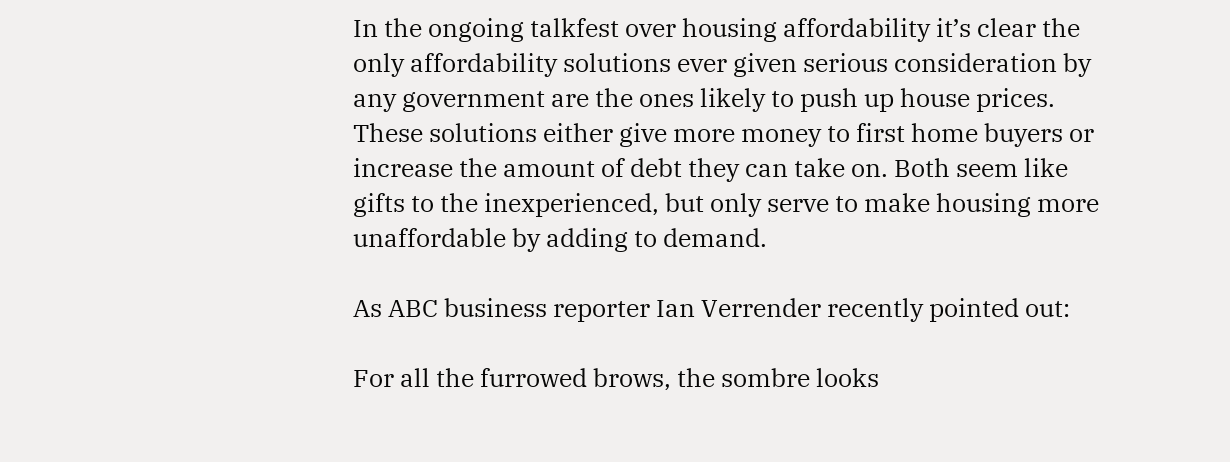In the ongoing talkfest over housing affordability it’s clear the only affordability solutions ever given serious consideration by any government are the ones likely to push up house prices. These solutions either give more money to first home buyers or increase the amount of debt they can take on. Both seem like gifts to the inexperienced, but only serve to make housing more unaffordable by adding to demand.

As ABC business reporter Ian Verrender recently pointed out:

For all the furrowed brows, the sombre looks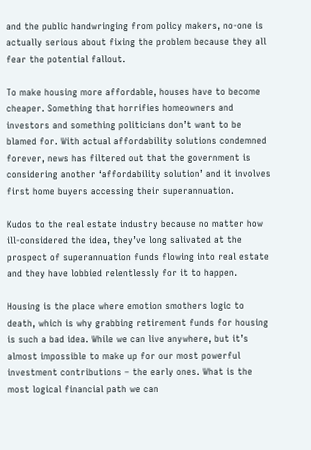and the public handwringing from policy makers, no-one is actually serious about fixing the problem because they all fear the potential fallout.

To make housing more affordable, houses have to become cheaper. Something that horrifies homeowners and investors and something politicians don’t want to be blamed for. With actual affordability solutions condemned forever, news has filtered out that the government is considering another ‘affordability solution’ and it involves first home buyers accessing their superannuation.

Kudos to the real estate industry because no matter how ill-considered the idea, they’ve long salivated at the prospect of superannuation funds flowing into real estate and they have lobbied relentlessly for it to happen.

Housing is the place where emotion smothers logic to death, which is why grabbing retirement funds for housing is such a bad idea. While we can live anywhere, but it’s almost impossible to make up for our most powerful investment contributions – the early ones. What is the most logical financial path we can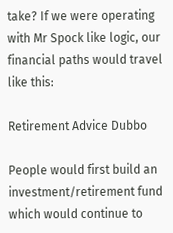take? If we were operating with Mr Spock like logic, our financial paths would travel like this:

Retirement Advice Dubbo

People would first build an investment/retirement fund which would continue to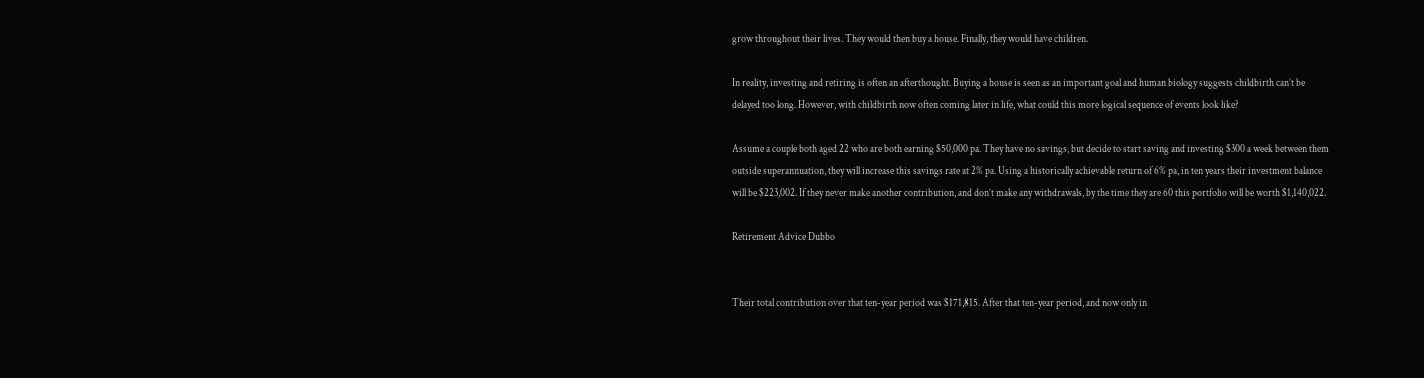grow throughout their lives. They would then buy a house. Finally, they would have children.

In reality, investing and retiring is often an afterthought. Buying a house is seen as an important goal and human biology suggests childbirth can’t be delayed too long. However, with childbirth now often coming later in life, what could this more logical sequence of events look like?

Assume a couple both aged 22 who are both earning $50,000 pa. They have no savings, but decide to start saving and investing $300 a week between them outside superannuation, they will increase this savings rate at 2% pa. Using a historically achievable return of 6% pa, in ten years their investment balance will be $223,002. If they never make another contribution, and don’t make any withdrawals, by the time they are 60 this portfolio will be worth $1,140,022.

Retirement Advice Dubbo


Their total contribution over that ten-year period was $171,815. After that ten-year period, and now only in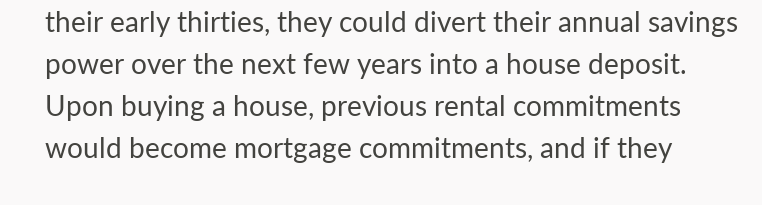their early thirties, they could divert their annual savings power over the next few years into a house deposit. Upon buying a house, previous rental commitments would become mortgage commitments, and if they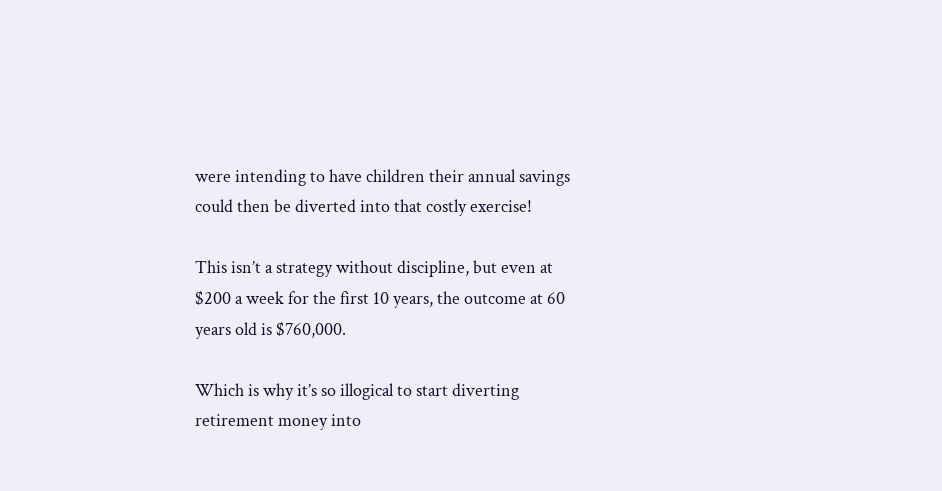were intending to have children their annual savings could then be diverted into that costly exercise!

This isn’t a strategy without discipline, but even at $200 a week for the first 10 years, the outcome at 60 years old is $760,000.

Which is why it’s so illogical to start diverting retirement money into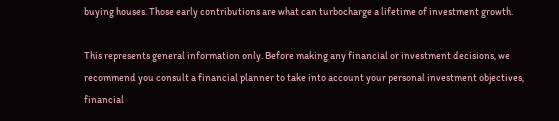buying houses. Those early contributions are what can turbocharge a lifetime of investment growth.

This represents general information only. Before making any financial or investment decisions, we recommend you consult a financial planner to take into account your personal investment objectives, financial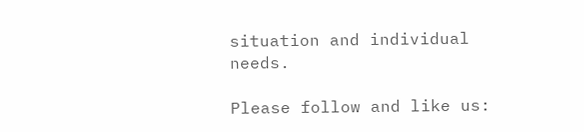situation and individual needs.

Please follow and like us: